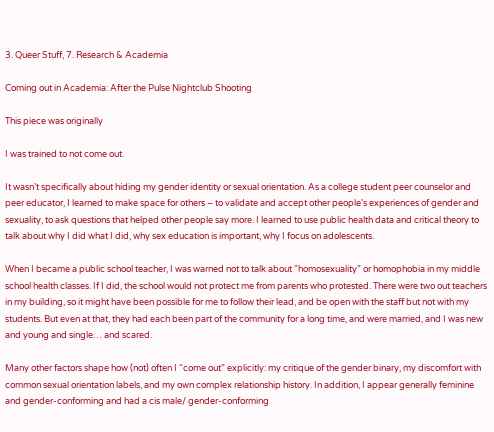3. Queer Stuff, 7. Research & Academia

Coming out in Academia: After the Pulse Nightclub Shooting

This piece was originally

I was trained to not come out.

It wasn’t specifically about hiding my gender identity or sexual orientation. As a college student peer counselor and peer educator, I learned to make space for others – to validate and accept other people’s experiences of gender and sexuality, to ask questions that helped other people say more. I learned to use public health data and critical theory to talk about why I did what I did, why sex education is important, why I focus on adolescents.

When I became a public school teacher, I was warned not to talk about “homosexuality” or homophobia in my middle school health classes. If I did, the school would not protect me from parents who protested. There were two out teachers in my building, so it might have been possible for me to follow their lead, and be open with the staff but not with my students. But even at that, they had each been part of the community for a long time, and were married, and I was new and young and single… and scared.

Many other factors shape how (not) often I “come out” explicitly: my critique of the gender binary, my discomfort with common sexual orientation labels, and my own complex relationship history. In addition, I appear generally feminine and gender-conforming and had a cis male/ gender-conforming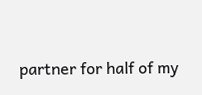partner for half of my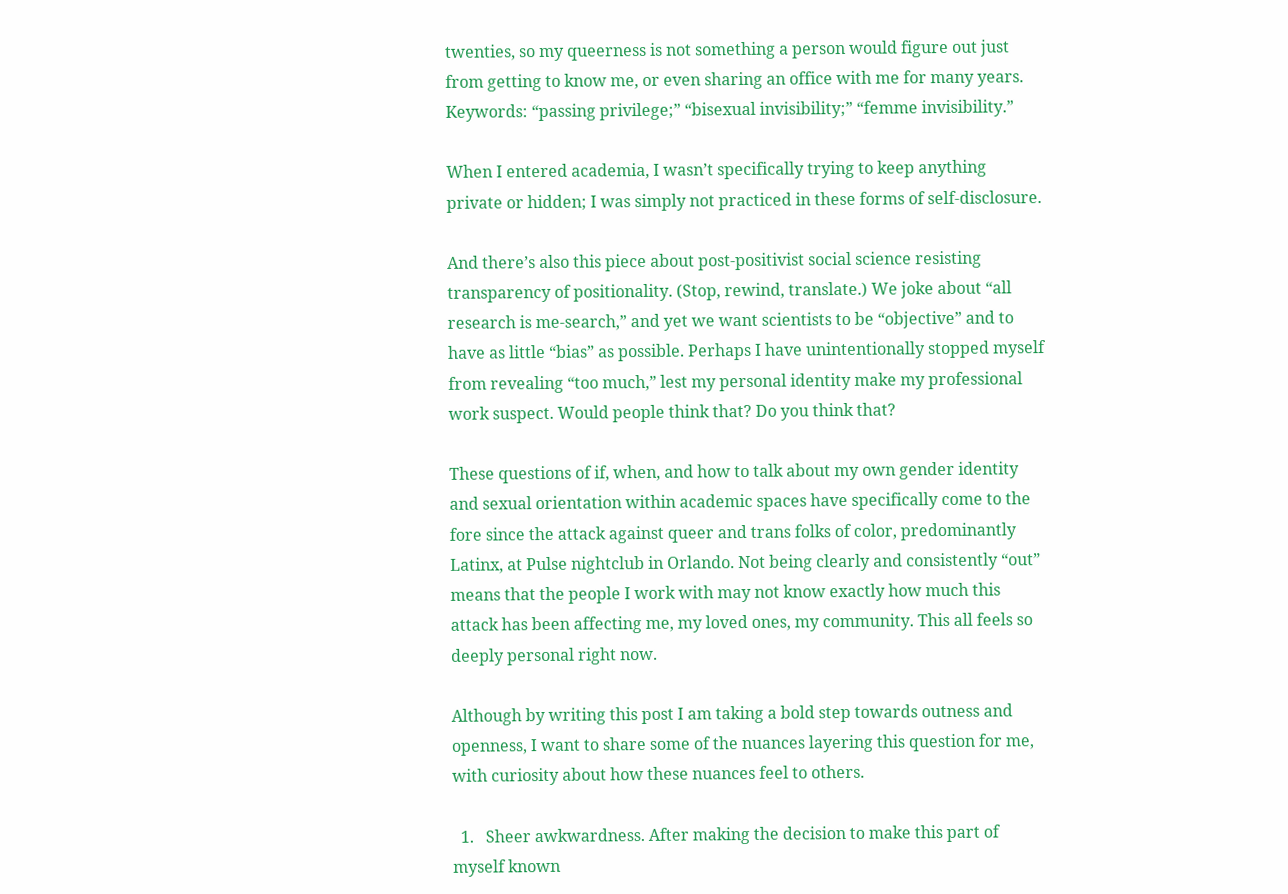twenties, so my queerness is not something a person would figure out just from getting to know me, or even sharing an office with me for many years. Keywords: “passing privilege;” “bisexual invisibility;” “femme invisibility.”

When I entered academia, I wasn’t specifically trying to keep anything private or hidden; I was simply not practiced in these forms of self-disclosure.

And there’s also this piece about post-positivist social science resisting transparency of positionality. (Stop, rewind, translate.) We joke about “all research is me-search,” and yet we want scientists to be “objective” and to have as little “bias” as possible. Perhaps I have unintentionally stopped myself from revealing “too much,” lest my personal identity make my professional work suspect. Would people think that? Do you think that?

These questions of if, when, and how to talk about my own gender identity and sexual orientation within academic spaces have specifically come to the fore since the attack against queer and trans folks of color, predominantly Latinx, at Pulse nightclub in Orlando. Not being clearly and consistently “out” means that the people I work with may not know exactly how much this attack has been affecting me, my loved ones, my community. This all feels so deeply personal right now.

Although by writing this post I am taking a bold step towards outness and openness, I want to share some of the nuances layering this question for me, with curiosity about how these nuances feel to others.

  1.   Sheer awkwardness. After making the decision to make this part of myself known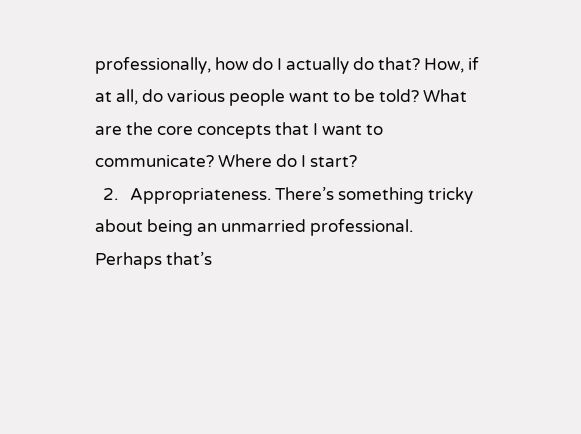professionally, how do I actually do that? How, if at all, do various people want to be told? What are the core concepts that I want to communicate? Where do I start?
  2.   Appropriateness. There’s something tricky about being an unmarried professional. Perhaps that’s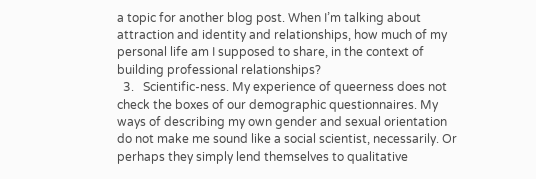a topic for another blog post. When I’m talking about attraction and identity and relationships, how much of my personal life am I supposed to share, in the context of building professional relationships?
  3.   Scientific-ness. My experience of queerness does not check the boxes of our demographic questionnaires. My ways of describing my own gender and sexual orientation do not make me sound like a social scientist, necessarily. Or perhaps they simply lend themselves to qualitative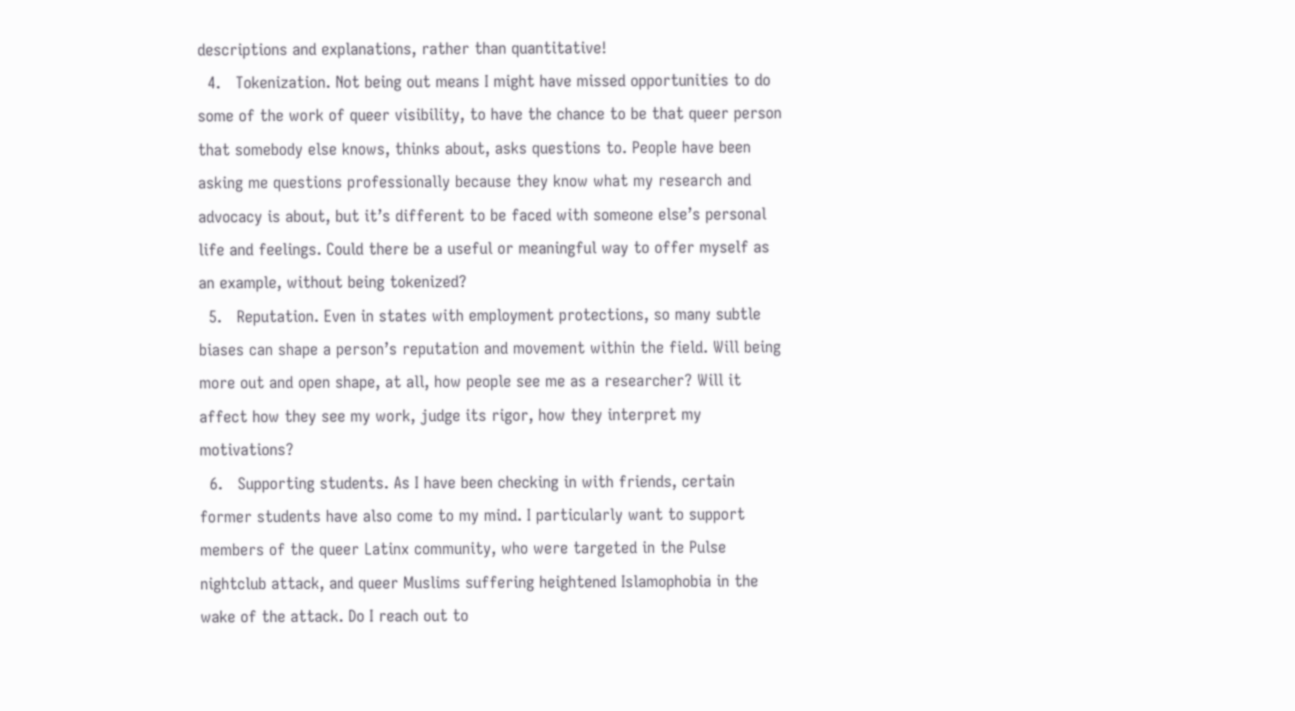descriptions and explanations, rather than quantitative!
  4.   Tokenization. Not being out means I might have missed opportunities to do some of the work of queer visibility, to have the chance to be that queer person that somebody else knows, thinks about, asks questions to. People have been asking me questions professionally because they know what my research and advocacy is about, but it’s different to be faced with someone else’s personal life and feelings. Could there be a useful or meaningful way to offer myself as an example, without being tokenized?
  5.   Reputation. Even in states with employment protections, so many subtle biases can shape a person’s reputation and movement within the field. Will being more out and open shape, at all, how people see me as a researcher? Will it affect how they see my work, judge its rigor, how they interpret my motivations?
  6.   Supporting students. As I have been checking in with friends, certain former students have also come to my mind. I particularly want to support members of the queer Latinx community, who were targeted in the Pulse nightclub attack, and queer Muslims suffering heightened Islamophobia in the wake of the attack. Do I reach out to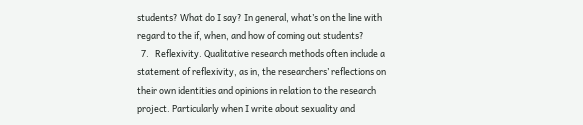students? What do I say? In general, what’s on the line with regard to the if, when, and how of coming out students?
  7.   Reflexivity. Qualitative research methods often include a statement of reflexivity, as in, the researchers’ reflections on their own identities and opinions in relation to the research project. Particularly when I write about sexuality and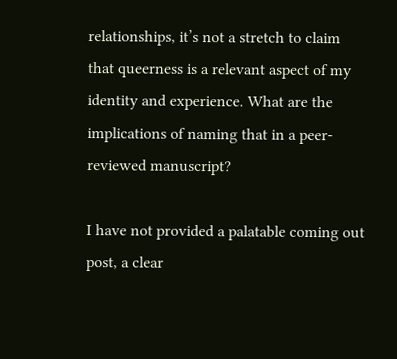relationships, it’s not a stretch to claim that queerness is a relevant aspect of my identity and experience. What are the implications of naming that in a peer-reviewed manuscript?

I have not provided a palatable coming out post, a clear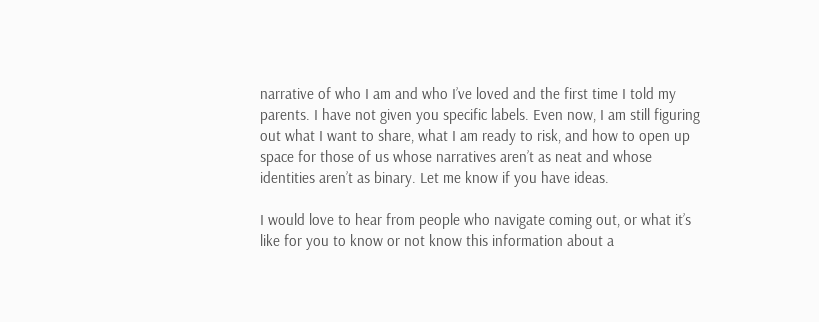narrative of who I am and who I’ve loved and the first time I told my parents. I have not given you specific labels. Even now, I am still figuring out what I want to share, what I am ready to risk, and how to open up space for those of us whose narratives aren’t as neat and whose identities aren’t as binary. Let me know if you have ideas.

I would love to hear from people who navigate coming out, or what it’s like for you to know or not know this information about a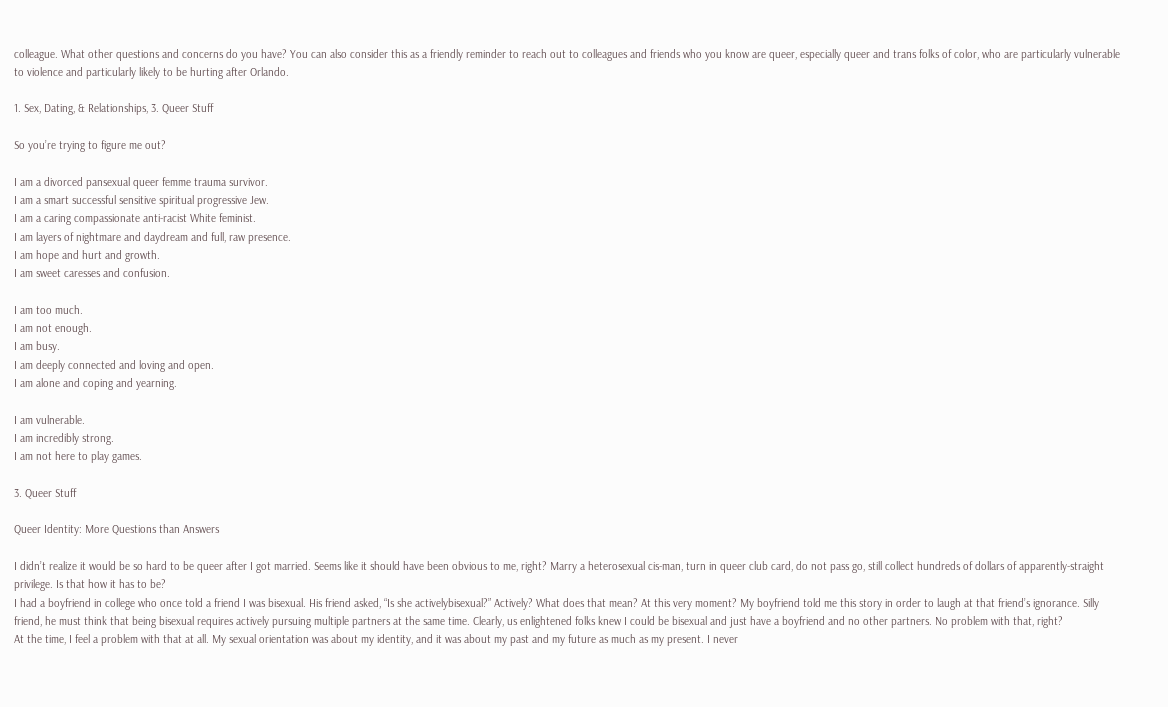colleague. What other questions and concerns do you have? You can also consider this as a friendly reminder to reach out to colleagues and friends who you know are queer, especially queer and trans folks of color, who are particularly vulnerable to violence and particularly likely to be hurting after Orlando.

1. Sex, Dating, & Relationships, 3. Queer Stuff

So you’re trying to figure me out?

I am a divorced pansexual queer femme trauma survivor.
I am a smart successful sensitive spiritual progressive Jew.
I am a caring compassionate anti-racist White feminist.
I am layers of nightmare and daydream and full, raw presence.
I am hope and hurt and growth.
I am sweet caresses and confusion.

I am too much.
I am not enough.
I am busy.
I am deeply connected and loving and open.
I am alone and coping and yearning.

I am vulnerable.
I am incredibly strong.
I am not here to play games.

3. Queer Stuff

Queer Identity: More Questions than Answers

I didn’t realize it would be so hard to be queer after I got married. Seems like it should have been obvious to me, right? Marry a heterosexual cis-man, turn in queer club card, do not pass go, still collect hundreds of dollars of apparently-straight privilege. Is that how it has to be?
I had a boyfriend in college who once told a friend I was bisexual. His friend asked, “Is she activelybisexual?” Actively? What does that mean? At this very moment? My boyfriend told me this story in order to laugh at that friend’s ignorance. Silly friend, he must think that being bisexual requires actively pursuing multiple partners at the same time. Clearly, us enlightened folks knew I could be bisexual and just have a boyfriend and no other partners. No problem with that, right?
At the time, I feel a problem with that at all. My sexual orientation was about my identity, and it was about my past and my future as much as my present. I never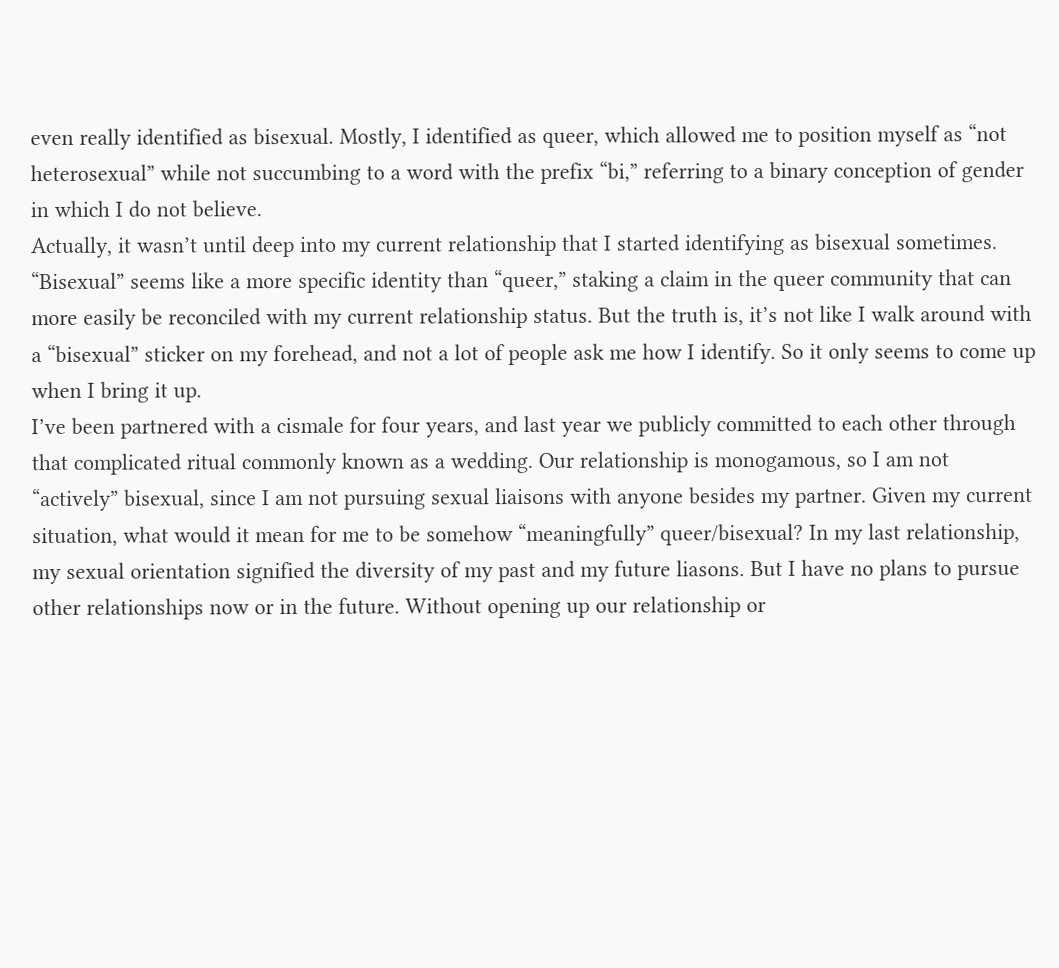even really identified as bisexual. Mostly, I identified as queer, which allowed me to position myself as “not heterosexual” while not succumbing to a word with the prefix “bi,” referring to a binary conception of gender in which I do not believe.
Actually, it wasn’t until deep into my current relationship that I started identifying as bisexual sometimes. “Bisexual” seems like a more specific identity than “queer,” staking a claim in the queer community that can more easily be reconciled with my current relationship status. But the truth is, it’s not like I walk around with a “bisexual” sticker on my forehead, and not a lot of people ask me how I identify. So it only seems to come up when I bring it up.
I’ve been partnered with a cismale for four years, and last year we publicly committed to each other through that complicated ritual commonly known as a wedding. Our relationship is monogamous, so I am not “actively” bisexual, since I am not pursuing sexual liaisons with anyone besides my partner. Given my current situation, what would it mean for me to be somehow “meaningfully” queer/bisexual? In my last relationship, my sexual orientation signified the diversity of my past and my future liasons. But I have no plans to pursue other relationships now or in the future. Without opening up our relationship or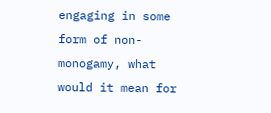engaging in some form of non-monogamy, what would it mean for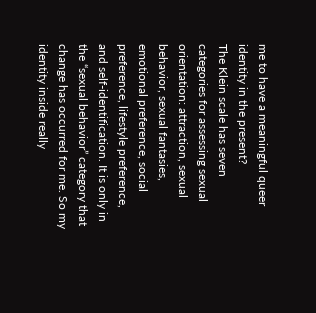me to have a meaningful queer identity in the present?
The Klein scale has seven categories for assessing sexual orientation: attraction, sexual behavior, sexual fantasies, emotional preference, social preference, lifestyle preference, and self-identification. It is only in the “sexual behavior” category that change has occurred for me. So my identity inside really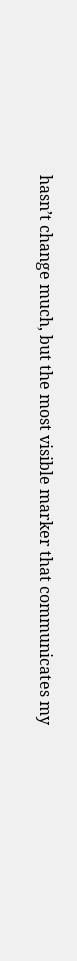hasn’t change much, but the most visible marker that communicates my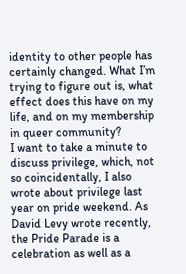identity to other people has certainly changed. What I’m trying to figure out is, what effect does this have on my life, and on my membership in queer community?
I want to take a minute to discuss privilege, which, not so coincidentally, I also wrote about privilege last year on pride weekend. As David Levy wrote recently, the Pride Parade is a celebration as well as a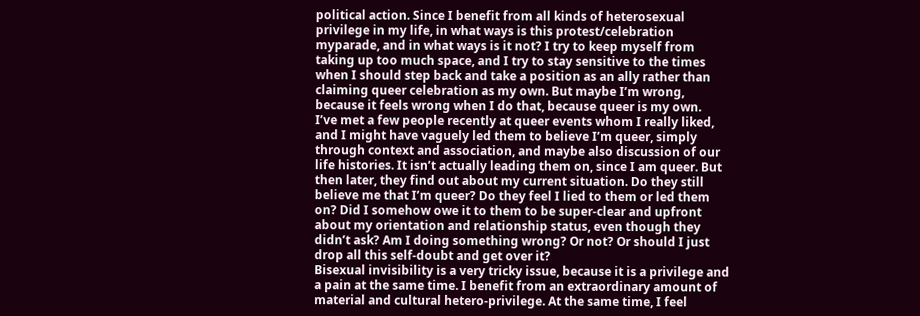political action. Since I benefit from all kinds of heterosexual privilege in my life, in what ways is this protest/celebration myparade, and in what ways is it not? I try to keep myself from taking up too much space, and I try to stay sensitive to the times when I should step back and take a position as an ally rather than claiming queer celebration as my own. But maybe I’m wrong, because it feels wrong when I do that, because queer is my own.
I’ve met a few people recently at queer events whom I really liked, and I might have vaguely led them to believe I’m queer, simply through context and association, and maybe also discussion of our life histories. It isn’t actually leading them on, since I am queer. But then later, they find out about my current situation. Do they still believe me that I’m queer? Do they feel I lied to them or led them on? Did I somehow owe it to them to be super-clear and upfront about my orientation and relationship status, even though they didn’t ask? Am I doing something wrong? Or not? Or should I just drop all this self-doubt and get over it?
Bisexual invisibility is a very tricky issue, because it is a privilege and a pain at the same time. I benefit from an extraordinary amount of material and cultural hetero-privilege. At the same time, I feel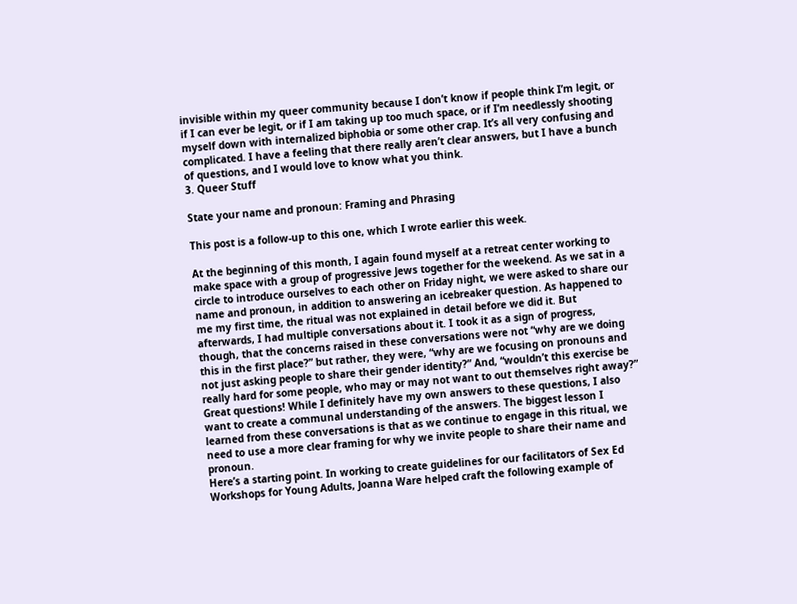invisible within my queer community because I don’t know if people think I’m legit, or if I can ever be legit, or if I am taking up too much space, or if I’m needlessly shooting myself down with internalized biphobia or some other crap. It’s all very confusing and complicated. I have a feeling that there really aren’t clear answers, but I have a bunch of questions, and I would love to know what you think.
3. Queer Stuff

State your name and pronoun: Framing and Phrasing

This post is a follow-up to this one, which I wrote earlier this week.

At the beginning of this month, I again found myself at a retreat center working to make space with a group of progressive Jews together for the weekend. As we sat in a circle to introduce ourselves to each other on Friday night, we were asked to share our name and pronoun, in addition to answering an icebreaker question. As happened to me my first time, the ritual was not explained in detail before we did it. But afterwards, I had multiple conversations about it. I took it as a sign of progress, though, that the concerns raised in these conversations were not “why are we doing this in the first place?” but rather, they were, “why are we focusing on pronouns and not just asking people to share their gender identity?” And, “wouldn’t this exercise be really hard for some people, who may or may not want to out themselves right away?”
Great questions! While I definitely have my own answers to these questions, I also want to create a communal understanding of the answers. The biggest lesson I learned from these conversations is that as we continue to engage in this ritual, we need to use a more clear framing for why we invite people to share their name and pronoun.
Here’s a starting point. In working to create guidelines for our facilitators of Sex Ed Workshops for Young Adults, Joanna Ware helped craft the following example of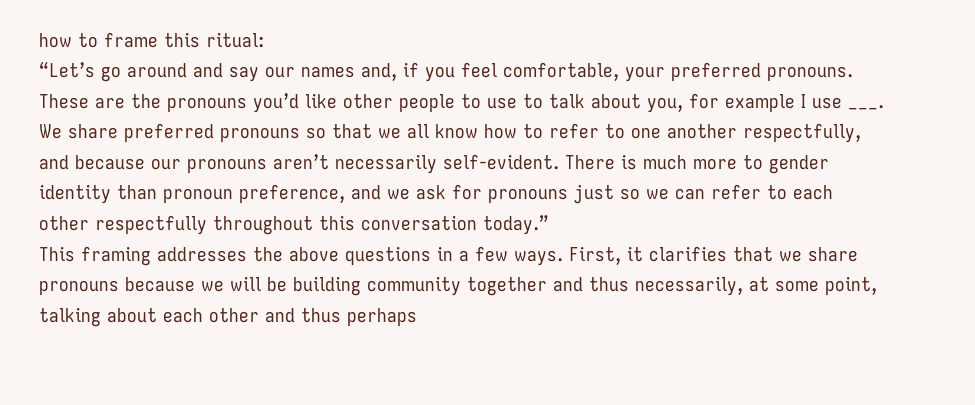how to frame this ritual:
“Let’s go around and say our names and, if you feel comfortable, your preferred pronouns. These are the pronouns you’d like other people to use to talk about you, for example I use ___. We share preferred pronouns so that we all know how to refer to one another respectfully, and because our pronouns aren’t necessarily self-evident. There is much more to gender identity than pronoun preference, and we ask for pronouns just so we can refer to each other respectfully throughout this conversation today.”
This framing addresses the above questions in a few ways. First, it clarifies that we share pronouns because we will be building community together and thus necessarily, at some point, talking about each other and thus perhaps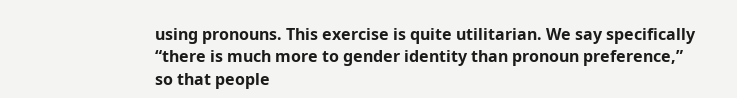using pronouns. This exercise is quite utilitarian. We say specifically “there is much more to gender identity than pronoun preference,” so that people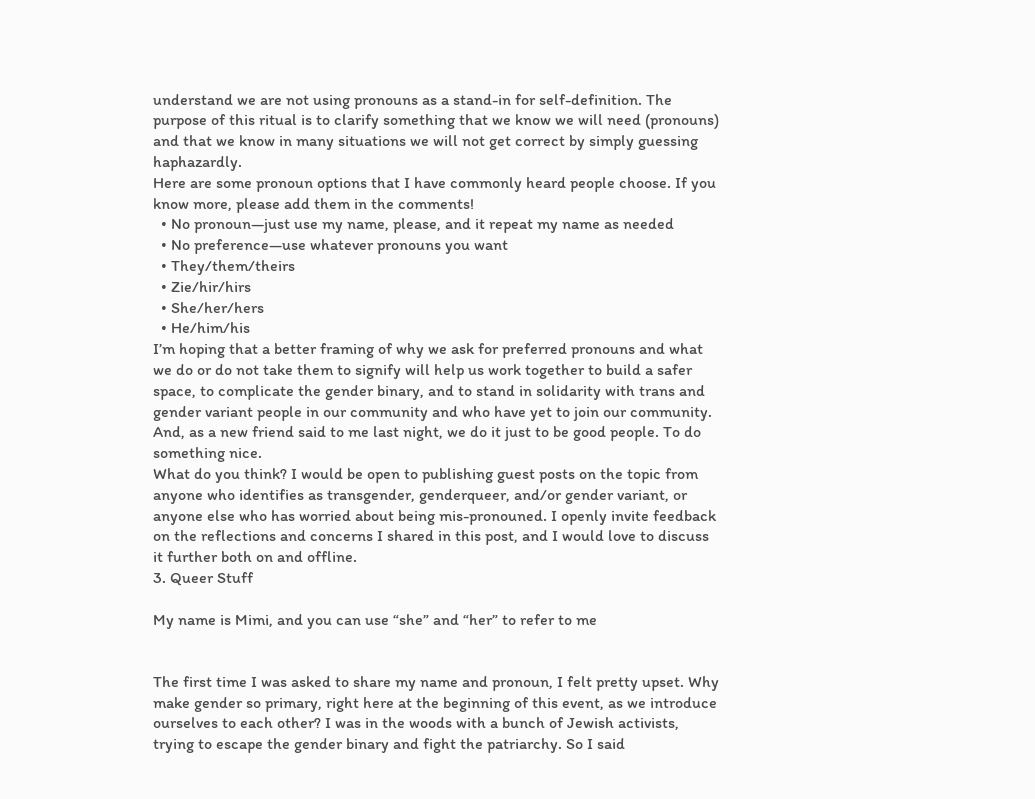understand we are not using pronouns as a stand-in for self-definition. The purpose of this ritual is to clarify something that we know we will need (pronouns) and that we know in many situations we will not get correct by simply guessing haphazardly.
Here are some pronoun options that I have commonly heard people choose. If you know more, please add them in the comments!
  • No pronoun—just use my name, please, and it repeat my name as needed
  • No preference—use whatever pronouns you want
  • They/them/theirs
  • Zie/hir/hirs
  • She/her/hers
  • He/him/his
I’m hoping that a better framing of why we ask for preferred pronouns and what we do or do not take them to signify will help us work together to build a safer space, to complicate the gender binary, and to stand in solidarity with trans and gender variant people in our community and who have yet to join our community.
And, as a new friend said to me last night, we do it just to be good people. To do something nice.
What do you think? I would be open to publishing guest posts on the topic from anyone who identifies as transgender, genderqueer, and/or gender variant, or anyone else who has worried about being mis-pronouned. I openly invite feedback on the reflections and concerns I shared in this post, and I would love to discuss it further both on and offline.
3. Queer Stuff

My name is Mimi, and you can use “she” and “her” to refer to me


The first time I was asked to share my name and pronoun, I felt pretty upset. Why make gender so primary, right here at the beginning of this event, as we introduce ourselves to each other? I was in the woods with a bunch of Jewish activists, trying to escape the gender binary and fight the patriarchy. So I said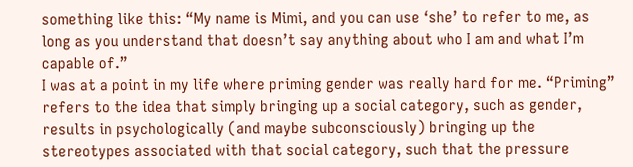something like this: “My name is Mimi, and you can use ‘she’ to refer to me, as long as you understand that doesn’t say anything about who I am and what I’m capable of.”
I was at a point in my life where priming gender was really hard for me. “Priming” refers to the idea that simply bringing up a social category, such as gender, results in psychologically (and maybe subconsciously) bringing up the stereotypes associated with that social category, such that the pressure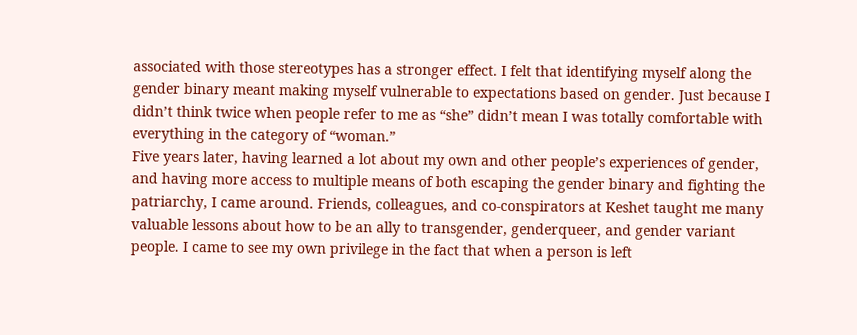associated with those stereotypes has a stronger effect. I felt that identifying myself along the gender binary meant making myself vulnerable to expectations based on gender. Just because I didn’t think twice when people refer to me as “she” didn’t mean I was totally comfortable with everything in the category of “woman.”
Five years later, having learned a lot about my own and other people’s experiences of gender, and having more access to multiple means of both escaping the gender binary and fighting the patriarchy, I came around. Friends, colleagues, and co-conspirators at Keshet taught me many valuable lessons about how to be an ally to transgender, genderqueer, and gender variant people. I came to see my own privilege in the fact that when a person is left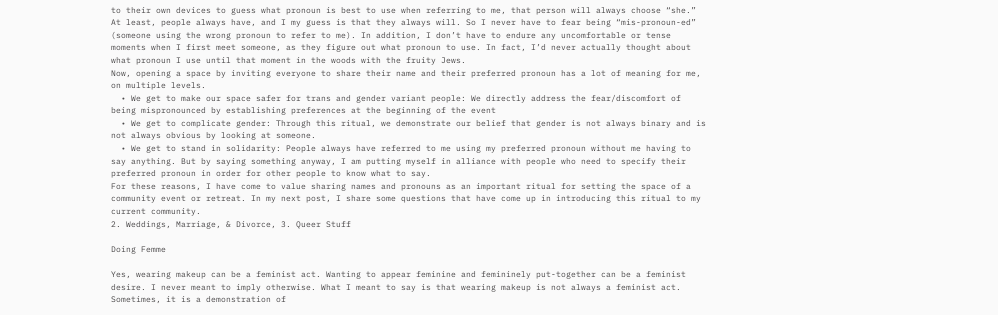to their own devices to guess what pronoun is best to use when referring to me, that person will always choose “she.” At least, people always have, and I my guess is that they always will. So I never have to fear being “mis-pronoun-ed” (someone using the wrong pronoun to refer to me). In addition, I don’t have to endure any uncomfortable or tense moments when I first meet someone, as they figure out what pronoun to use. In fact, I’d never actually thought about what pronoun I use until that moment in the woods with the fruity Jews.
Now, opening a space by inviting everyone to share their name and their preferred pronoun has a lot of meaning for me, on multiple levels.
  • We get to make our space safer for trans and gender variant people: We directly address the fear/discomfort of being mispronounced by establishing preferences at the beginning of the event
  • We get to complicate gender: Through this ritual, we demonstrate our belief that gender is not always binary and is not always obvious by looking at someone.
  • We get to stand in solidarity: People always have referred to me using my preferred pronoun without me having to say anything. But by saying something anyway, I am putting myself in alliance with people who need to specify their preferred pronoun in order for other people to know what to say.
For these reasons, I have come to value sharing names and pronouns as an important ritual for setting the space of a community event or retreat. In my next post, I share some questions that have come up in introducing this ritual to my current community.
2. Weddings, Marriage, & Divorce, 3. Queer Stuff

Doing Femme

Yes, wearing makeup can be a feminist act. Wanting to appear feminine and femininely put-together can be a feminist desire. I never meant to imply otherwise. What I meant to say is that wearing makeup is not always a feminist act. Sometimes, it is a demonstration of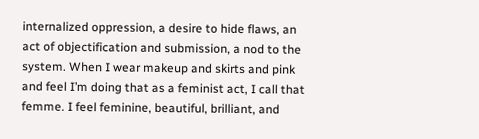internalized oppression, a desire to hide flaws, an act of objectification and submission, a nod to the system. When I wear makeup and skirts and pink and feel I’m doing that as a feminist act, I call that femme. I feel feminine, beautiful, brilliant, and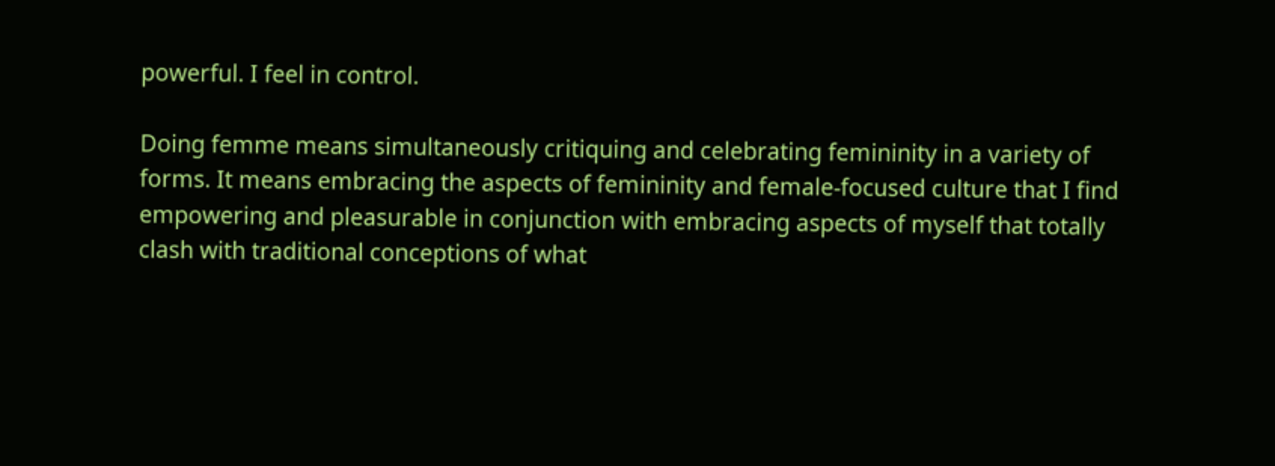powerful. I feel in control.

Doing femme means simultaneously critiquing and celebrating femininity in a variety of forms. It means embracing the aspects of femininity and female-focused culture that I find empowering and pleasurable in conjunction with embracing aspects of myself that totally clash with traditional conceptions of what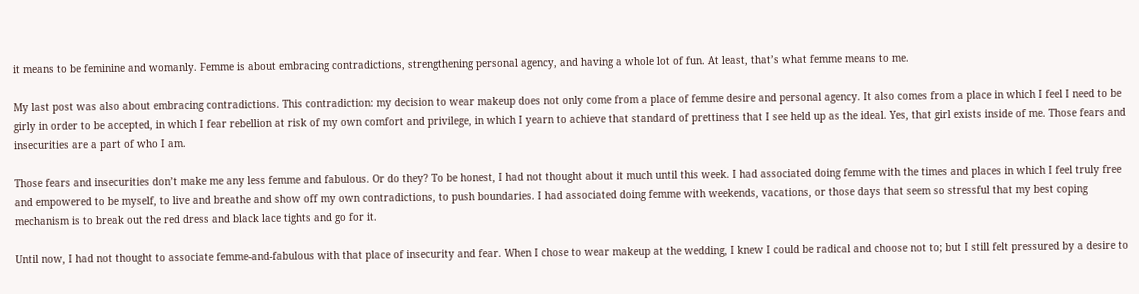it means to be feminine and womanly. Femme is about embracing contradictions, strengthening personal agency, and having a whole lot of fun. At least, that’s what femme means to me.

My last post was also about embracing contradictions. This contradiction: my decision to wear makeup does not only come from a place of femme desire and personal agency. It also comes from a place in which I feel I need to be girly in order to be accepted, in which I fear rebellion at risk of my own comfort and privilege, in which I yearn to achieve that standard of prettiness that I see held up as the ideal. Yes, that girl exists inside of me. Those fears and insecurities are a part of who I am.

Those fears and insecurities don’t make me any less femme and fabulous. Or do they? To be honest, I had not thought about it much until this week. I had associated doing femme with the times and places in which I feel truly free and empowered to be myself, to live and breathe and show off my own contradictions, to push boundaries. I had associated doing femme with weekends, vacations, or those days that seem so stressful that my best coping mechanism is to break out the red dress and black lace tights and go for it.

Until now, I had not thought to associate femme-and-fabulous with that place of insecurity and fear. When I chose to wear makeup at the wedding, I knew I could be radical and choose not to; but I still felt pressured by a desire to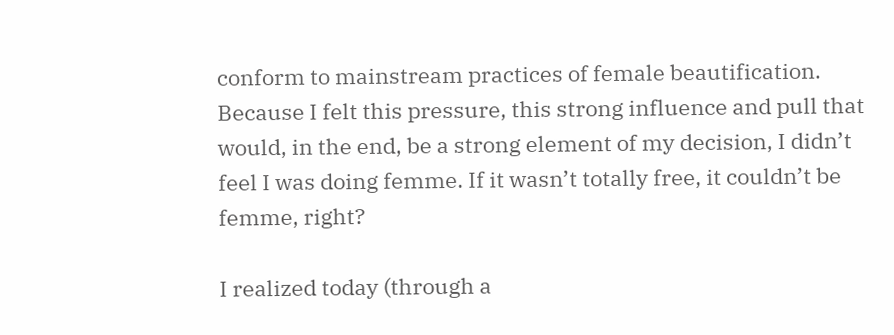conform to mainstream practices of female beautification. Because I felt this pressure, this strong influence and pull that would, in the end, be a strong element of my decision, I didn’t feel I was doing femme. If it wasn’t totally free, it couldn’t be femme, right?

I realized today (through a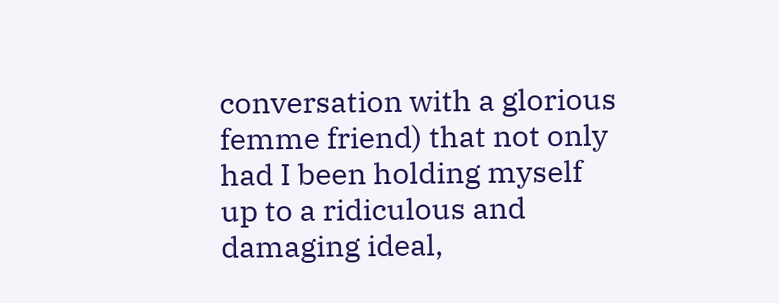conversation with a glorious femme friend) that not only had I been holding myself up to a ridiculous and damaging ideal,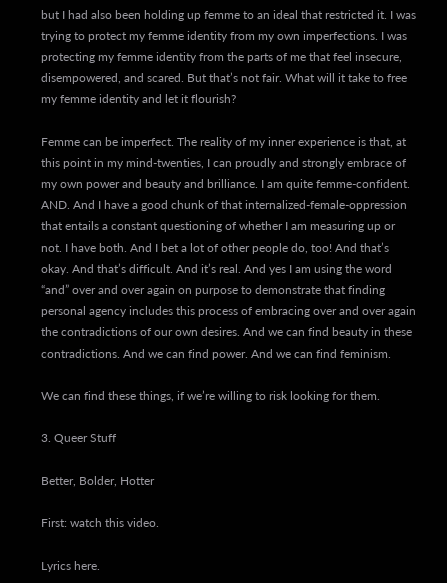but I had also been holding up femme to an ideal that restricted it. I was trying to protect my femme identity from my own imperfections. I was protecting my femme identity from the parts of me that feel insecure, disempowered, and scared. But that’s not fair. What will it take to free my femme identity and let it flourish?

Femme can be imperfect. The reality of my inner experience is that, at this point in my mind-twenties, I can proudly and strongly embrace of my own power and beauty and brilliance. I am quite femme-confident. AND. And I have a good chunk of that internalized-female-oppression that entails a constant questioning of whether I am measuring up or not. I have both. And I bet a lot of other people do, too! And that’s okay. And that’s difficult. And it’s real. And yes I am using the word “and” over and over again on purpose to demonstrate that finding personal agency includes this process of embracing over and over again the contradictions of our own desires. And we can find beauty in these contradictions. And we can find power. And we can find feminism.

We can find these things, if we’re willing to risk looking for them.

3. Queer Stuff

Better, Bolder, Hotter

First: watch this video.

Lyrics here.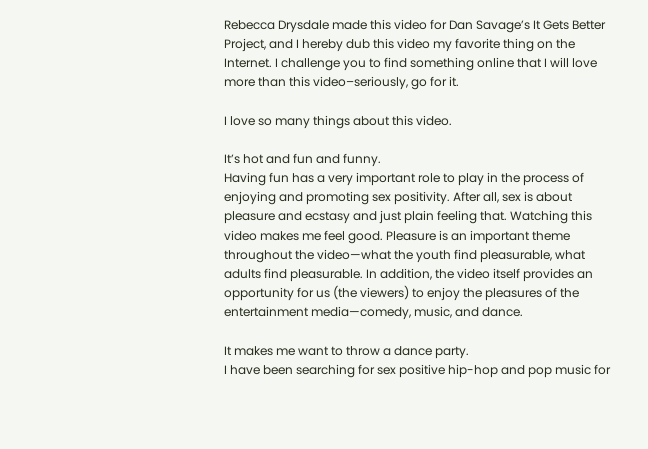Rebecca Drysdale made this video for Dan Savage’s It Gets Better Project, and I hereby dub this video my favorite thing on the Internet. I challenge you to find something online that I will love more than this video–seriously, go for it.

I love so many things about this video.

It’s hot and fun and funny.
Having fun has a very important role to play in the process of enjoying and promoting sex positivity. After all, sex is about pleasure and ecstasy and just plain feeling that. Watching this video makes me feel good. Pleasure is an important theme throughout the video—what the youth find pleasurable, what adults find pleasurable. In addition, the video itself provides an opportunity for us (the viewers) to enjoy the pleasures of the entertainment media—comedy, music, and dance.

It makes me want to throw a dance party.
I have been searching for sex positive hip-hop and pop music for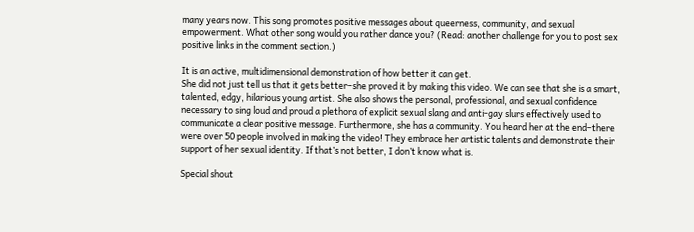many years now. This song promotes positive messages about queerness, community, and sexual empowerment. What other song would you rather dance you? (Read: another challenge for you to post sex positive links in the comment section.)

It is an active, multidimensional demonstration of how better it can get.
She did not just tell us that it gets better–she proved it by making this video. We can see that she is a smart, talented, edgy, hilarious young artist. She also shows the personal, professional, and sexual confidence necessary to sing loud and proud a plethora of explicit sexual slang and anti-gay slurs effectively used to communicate a clear positive message. Furthermore, she has a community. You heard her at the end–there were over 50 people involved in making the video! They embrace her artistic talents and demonstrate their support of her sexual identity. If that’s not better, I don’t know what is.

Special shout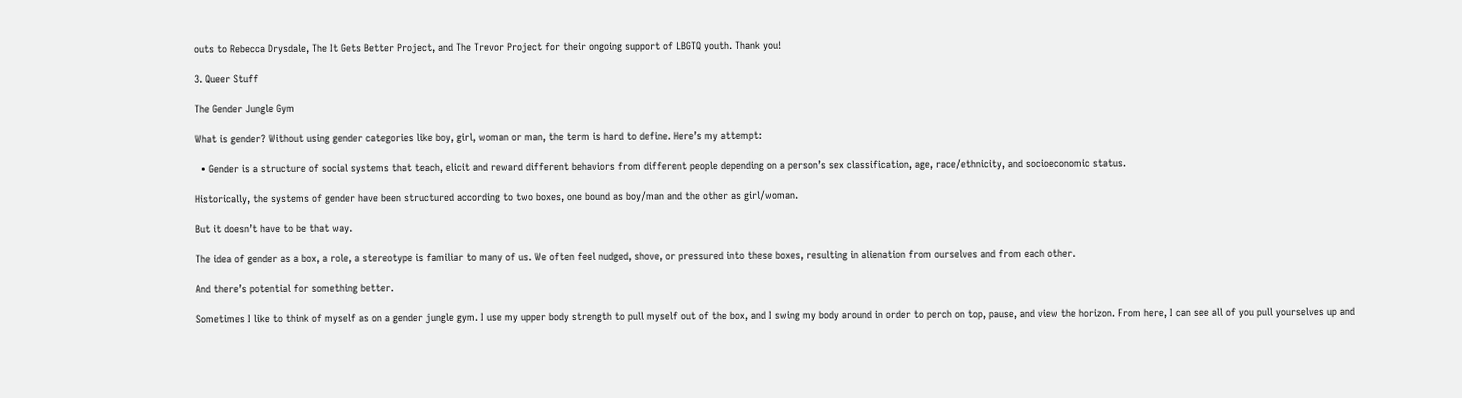outs to Rebecca Drysdale, The It Gets Better Project, and The Trevor Project for their ongoing support of LBGTQ youth. Thank you!

3. Queer Stuff

The Gender Jungle Gym

What is gender? Without using gender categories like boy, girl, woman or man, the term is hard to define. Here’s my attempt:

  • Gender is a structure of social systems that teach, elicit and reward different behaviors from different people depending on a person’s sex classification, age, race/ethnicity, and socioeconomic status.

Historically, the systems of gender have been structured according to two boxes, one bound as boy/man and the other as girl/woman.

But it doesn’t have to be that way.

The idea of gender as a box, a role, a stereotype is familiar to many of us. We often feel nudged, shove, or pressured into these boxes, resulting in alienation from ourselves and from each other.

And there’s potential for something better.

Sometimes I like to think of myself as on a gender jungle gym. I use my upper body strength to pull myself out of the box, and I swing my body around in order to perch on top, pause, and view the horizon. From here, I can see all of you pull yourselves up and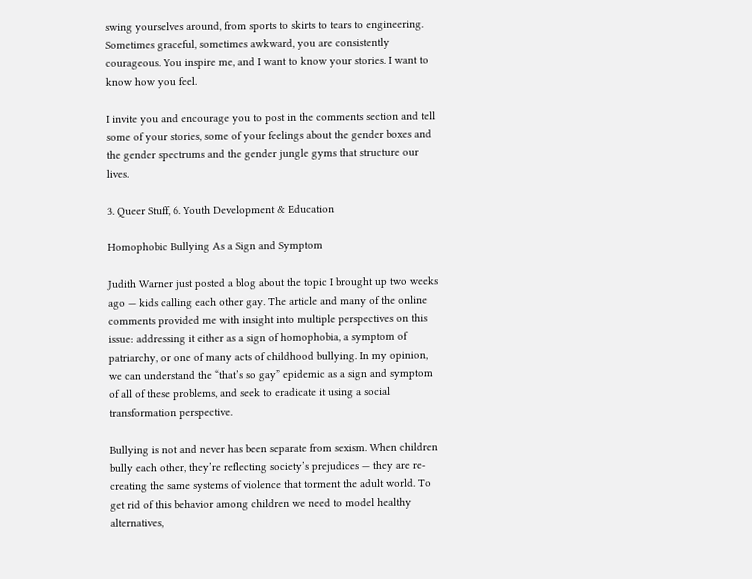swing yourselves around, from sports to skirts to tears to engineering. Sometimes graceful, sometimes awkward, you are consistently courageous. You inspire me, and I want to know your stories. I want to know how you feel.

I invite you and encourage you to post in the comments section and tell some of your stories, some of your feelings about the gender boxes and the gender spectrums and the gender jungle gyms that structure our lives.

3. Queer Stuff, 6. Youth Development & Education

Homophobic Bullying As a Sign and Symptom

Judith Warner just posted a blog about the topic I brought up two weeks ago — kids calling each other gay. The article and many of the online comments provided me with insight into multiple perspectives on this issue: addressing it either as a sign of homophobia, a symptom of patriarchy, or one of many acts of childhood bullying. In my opinion, we can understand the “that’s so gay” epidemic as a sign and symptom of all of these problems, and seek to eradicate it using a social transformation perspective.

Bullying is not and never has been separate from sexism. When children bully each other, they’re reflecting society’s prejudices — they are re-creating the same systems of violence that torment the adult world. To get rid of this behavior among children we need to model healthy alternatives,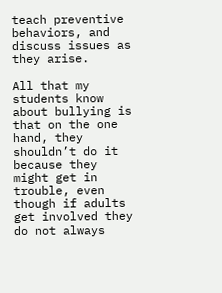teach preventive behaviors, and discuss issues as they arise.

All that my students know about bullying is that on the one hand, they shouldn’t do it because they might get in trouble, even though if adults get involved they do not always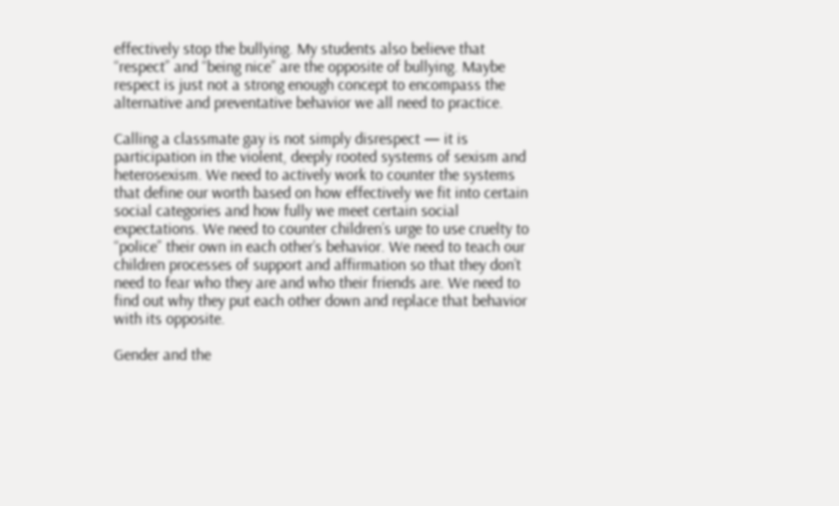effectively stop the bullying. My students also believe that “respect” and “being nice” are the opposite of bullying. Maybe respect is just not a strong enough concept to encompass the alternative and preventative behavior we all need to practice.

Calling a classmate gay is not simply disrespect — it is participation in the violent, deeply rooted systems of sexism and heterosexism. We need to actively work to counter the systems that define our worth based on how effectively we fit into certain social categories and how fully we meet certain social expectations. We need to counter children’s urge to use cruelty to “police” their own in each other’s behavior. We need to teach our children processes of support and affirmation so that they don’t need to fear who they are and who their friends are. We need to find out why they put each other down and replace that behavior with its opposite.

Gender and the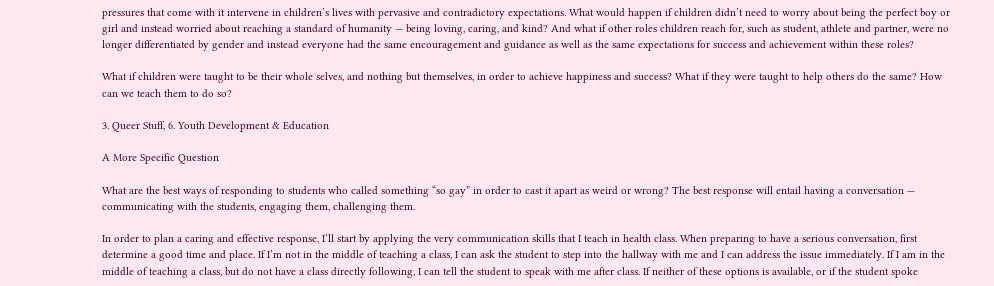pressures that come with it intervene in children’s lives with pervasive and contradictory expectations. What would happen if children didn’t need to worry about being the perfect boy or girl and instead worried about reaching a standard of humanity — being loving, caring, and kind? And what if other roles children reach for, such as student, athlete and partner, were no longer differentiated by gender and instead everyone had the same encouragement and guidance as well as the same expectations for success and achievement within these roles?

What if children were taught to be their whole selves, and nothing but themselves, in order to achieve happiness and success? What if they were taught to help others do the same? How can we teach them to do so?

3. Queer Stuff, 6. Youth Development & Education

A More Specific Question

What are the best ways of responding to students who called something “so gay” in order to cast it apart as weird or wrong? The best response will entail having a conversation — communicating with the students, engaging them, challenging them.

In order to plan a caring and effective response, I’ll start by applying the very communication skills that I teach in health class. When preparing to have a serious conversation, first determine a good time and place. If I’m not in the middle of teaching a class, I can ask the student to step into the hallway with me and I can address the issue immediately. If I am in the middle of teaching a class, but do not have a class directly following, I can tell the student to speak with me after class. If neither of these options is available, or if the student spoke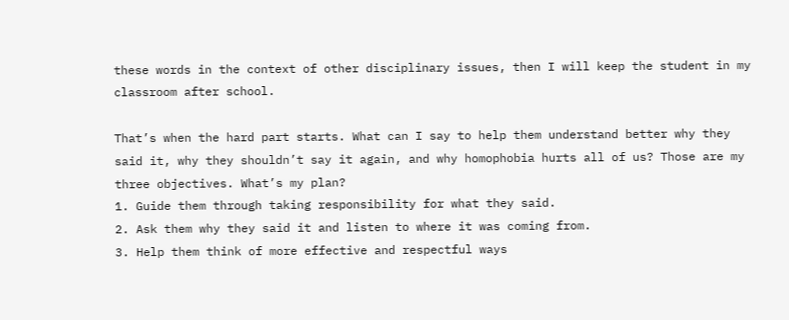these words in the context of other disciplinary issues, then I will keep the student in my classroom after school.

That’s when the hard part starts. What can I say to help them understand better why they said it, why they shouldn’t say it again, and why homophobia hurts all of us? Those are my three objectives. What’s my plan?
1. Guide them through taking responsibility for what they said.
2. Ask them why they said it and listen to where it was coming from.
3. Help them think of more effective and respectful ways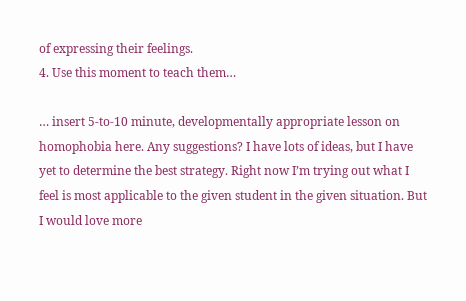of expressing their feelings.
4. Use this moment to teach them…

… insert 5-to-10 minute, developmentally appropriate lesson on homophobia here. Any suggestions? I have lots of ideas, but I have yet to determine the best strategy. Right now I’m trying out what I feel is most applicable to the given student in the given situation. But I would love more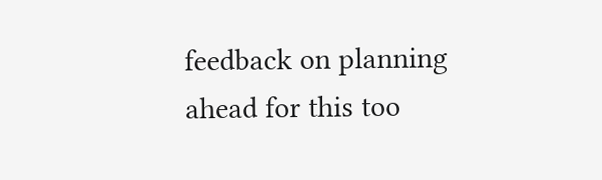feedback on planning ahead for this too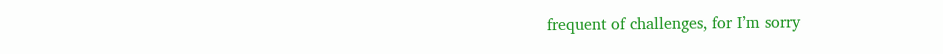frequent of challenges, for I’m sorry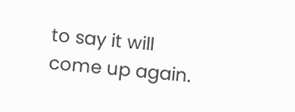to say it will come up again.